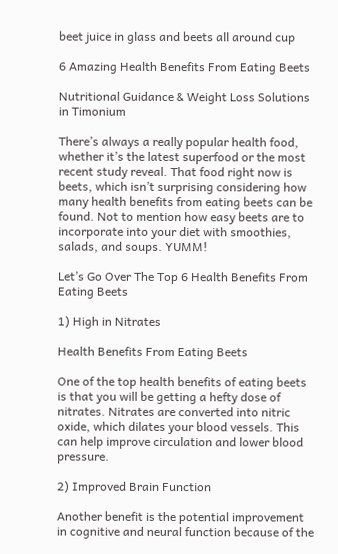beet juice in glass and beets all around cup

6 Amazing Health Benefits From Eating Beets

Nutritional Guidance & Weight Loss Solutions in Timonium

There’s always a really popular health food, whether it’s the latest superfood or the most recent study reveal. That food right now is beets, which isn’t surprising considering how many health benefits from eating beets can be found. Not to mention how easy beets are to incorporate into your diet with smoothies, salads, and soups. YUMM!

Let’s Go Over The Top 6 Health Benefits From Eating Beets

1) High in Nitrates

Health Benefits From Eating Beets

One of the top health benefits of eating beets is that you will be getting a hefty dose of nitrates. Nitrates are converted into nitric oxide, which dilates your blood vessels. This can help improve circulation and lower blood pressure.

2) Improved Brain Function

Another benefit is the potential improvement in cognitive and neural function because of the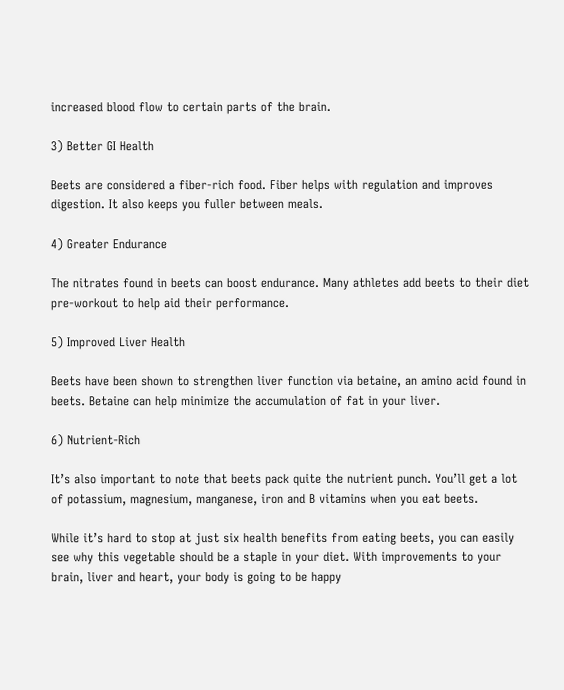increased blood flow to certain parts of the brain.

3) Better GI Health

Beets are considered a fiber-rich food. Fiber helps with regulation and improves digestion. It also keeps you fuller between meals.

4) Greater Endurance

The nitrates found in beets can boost endurance. Many athletes add beets to their diet pre-workout to help aid their performance.

5) Improved Liver Health

Beets have been shown to strengthen liver function via betaine, an amino acid found in beets. Betaine can help minimize the accumulation of fat in your liver.

6) Nutrient-Rich

It’s also important to note that beets pack quite the nutrient punch. You’ll get a lot of potassium, magnesium, manganese, iron and B vitamins when you eat beets.

While it’s hard to stop at just six health benefits from eating beets, you can easily see why this vegetable should be a staple in your diet. With improvements to your brain, liver and heart, your body is going to be happy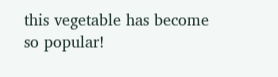this vegetable has become so popular!